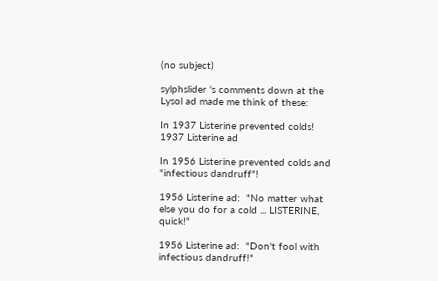(no subject)

sylphslider 's comments down at the Lysol ad made me think of these:

In 1937 Listerine prevented colds!
1937 Listerine ad

In 1956 Listerine prevented colds and "infectious dandruff"!

1956 Listerine ad:  "No matter what else you do for a cold ... LISTERINE, quick!"

1956 Listerine ad:  "Don't fool with infectious dandruff!"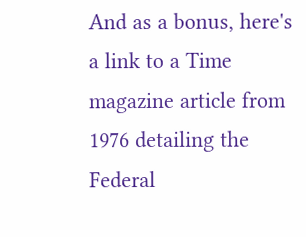And as a bonus, here's a link to a Time magazine article from 1976 detailing the Federal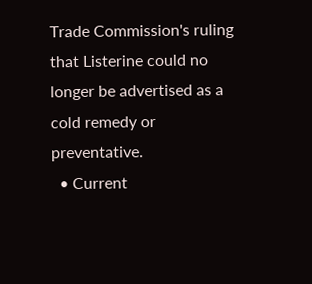Trade Commission's ruling that Listerine could no longer be advertised as a cold remedy or preventative.
  • Current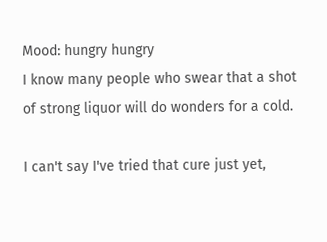Mood: hungry hungry
I know many people who swear that a shot of strong liquor will do wonders for a cold.

I can't say I've tried that cure just yet,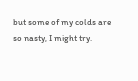but some of my colds are so nasty, I might try.